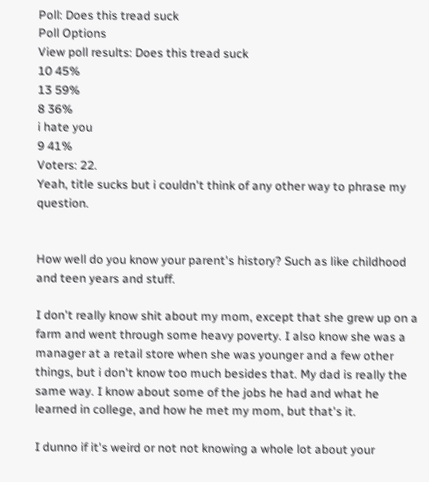Poll: Does this tread suck
Poll Options
View poll results: Does this tread suck
10 45%
13 59%
8 36%
i hate you
9 41%
Voters: 22.
Yeah, title sucks but i couldn't think of any other way to phrase my question.


How well do you know your parent's history? Such as like childhood and teen years and stuff.

I don't really know shit about my mom, except that she grew up on a farm and went through some heavy poverty. I also know she was a manager at a retail store when she was younger and a few other things, but i don't know too much besides that. My dad is really the same way. I know about some of the jobs he had and what he learned in college, and how he met my mom, but that's it.

I dunno if it's weird or not not knowing a whole lot about your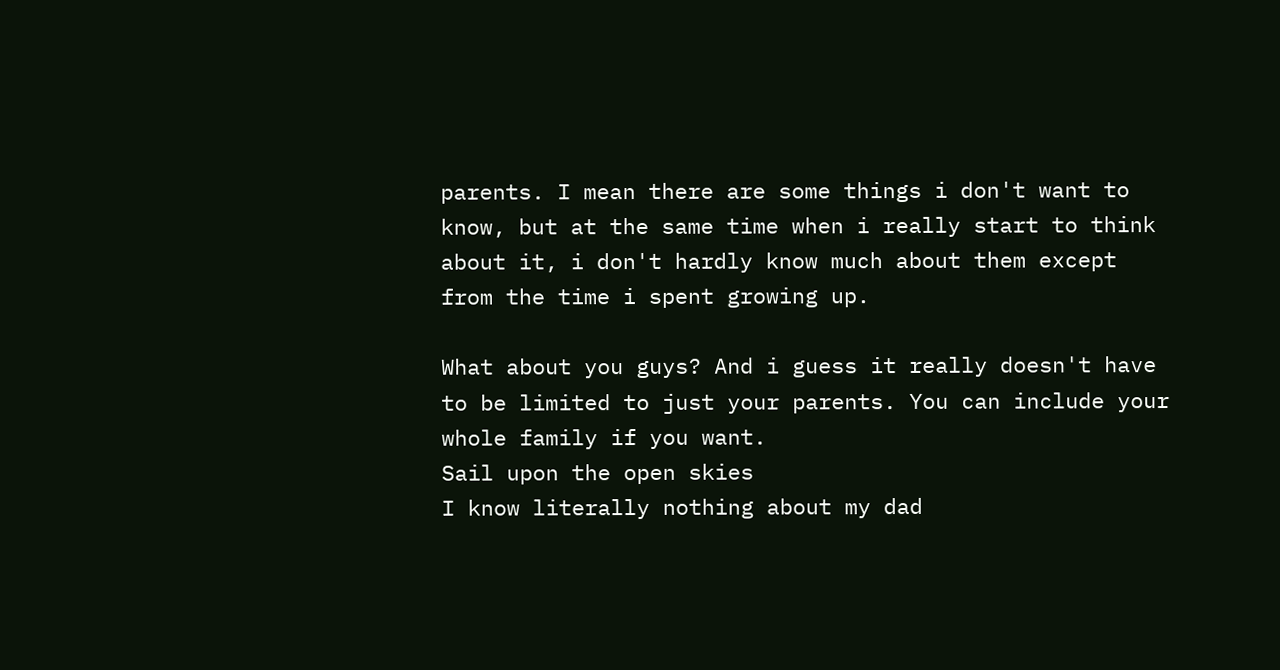parents. I mean there are some things i don't want to know, but at the same time when i really start to think about it, i don't hardly know much about them except from the time i spent growing up.

What about you guys? And i guess it really doesn't have to be limited to just your parents. You can include your whole family if you want.
Sail upon the open skies
I know literally nothing about my dad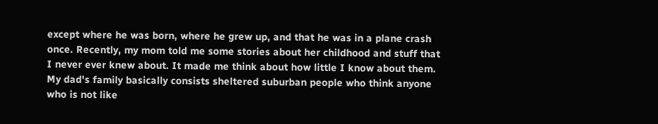except where he was born, where he grew up, and that he was in a plane crash once. Recently, my mom told me some stories about her childhood and stuff that I never ever knew about. It made me think about how little I know about them.
My dad's family basically consists sheltered suburban people who think anyone who is not like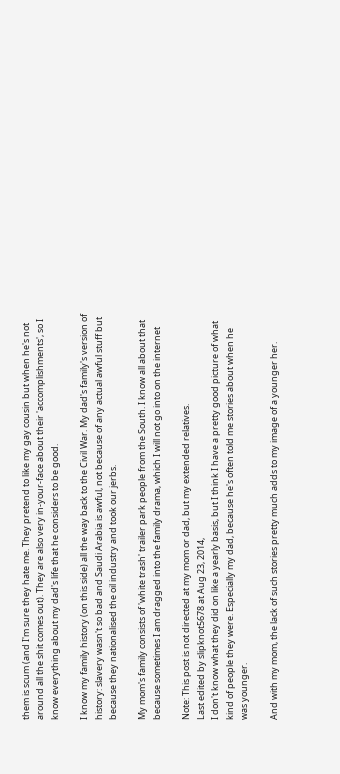them is scum (and I'm sure they hate me. They pretend to like my gay cousin but when he's not around all the shit comes out). They are also very in-your-face about their 'accomplishments', so I know everything about my dad's life that he considers to be good.

I know my family history (on this side) all the way back to the Civil War. My dad's family's version of history: slavery wasn't so bad and Saudi Arabia is awful, not because of any actual awful stuff but because they nationalised the oil industry and took our jerbs.

My mom's family consists of 'white trash' trailer park people from the South. I know all about that because sometimes I am dragged into the family drama, which I will not go into on the internet

Note: This post is not directed at my mom or dad, but my extended relatives.
Last edited by slipknot5678 at Aug 23, 2014,
I don't know what they did on like a yearly basis, but I think I have a pretty good picture of what kind of people they were. Especially my dad, because he's often told me stories about when he was younger.

And with my mom, the lack of such stories pretty much adds to my image of a younger her.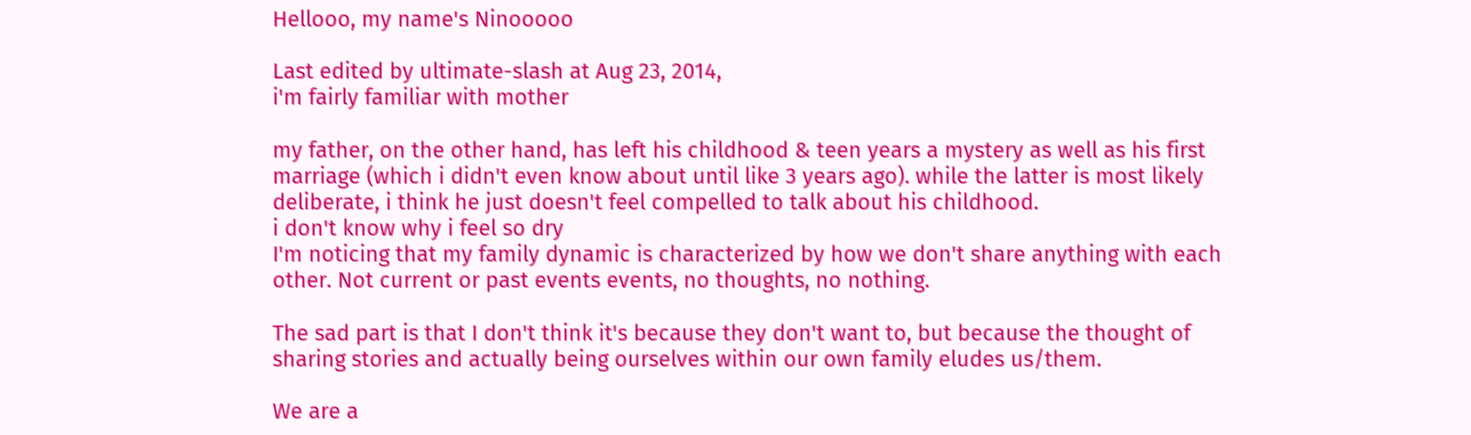Hellooo, my name's Ninooooo

Last edited by ultimate-slash at Aug 23, 2014,
i'm fairly familiar with mother

my father, on the other hand, has left his childhood & teen years a mystery as well as his first marriage (which i didn't even know about until like 3 years ago). while the latter is most likely deliberate, i think he just doesn't feel compelled to talk about his childhood.
i don't know why i feel so dry
I'm noticing that my family dynamic is characterized by how we don't share anything with each other. Not current or past events events, no thoughts, no nothing.

The sad part is that I don't think it's because they don't want to, but because the thought of sharing stories and actually being ourselves within our own family eludes us/them.

We are a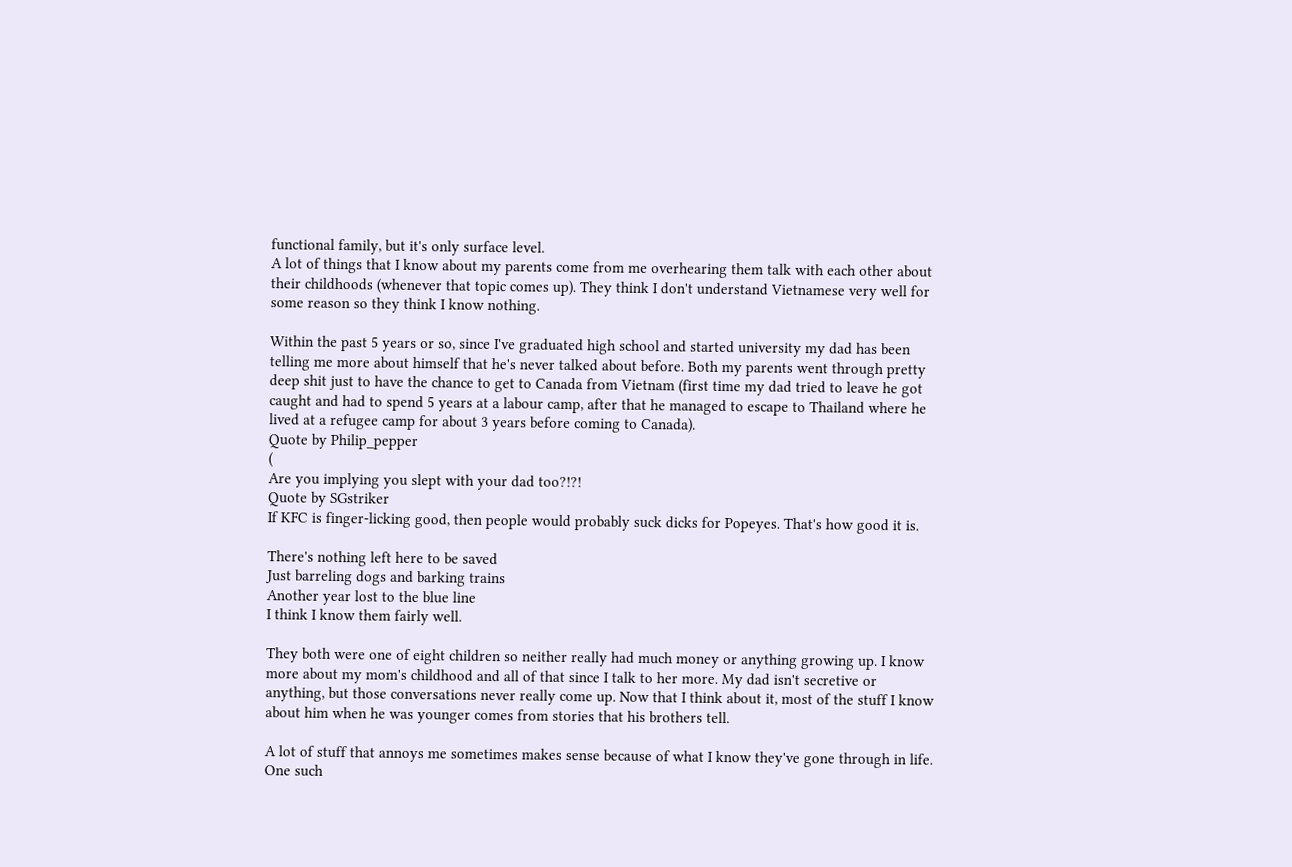functional family, but it's only surface level.
A lot of things that I know about my parents come from me overhearing them talk with each other about their childhoods (whenever that topic comes up). They think I don't understand Vietnamese very well for some reason so they think I know nothing.

Within the past 5 years or so, since I've graduated high school and started university my dad has been telling me more about himself that he's never talked about before. Both my parents went through pretty deep shit just to have the chance to get to Canada from Vietnam (first time my dad tried to leave he got caught and had to spend 5 years at a labour camp, after that he managed to escape to Thailand where he lived at a refugee camp for about 3 years before coming to Canada).
Quote by Philip_pepper
(
Are you implying you slept with your dad too?!?!
Quote by SGstriker
If KFC is finger-licking good, then people would probably suck dicks for Popeyes. That's how good it is.

There's nothing left here to be saved
Just barreling dogs and barking trains
Another year lost to the blue line
I think I know them fairly well.

They both were one of eight children so neither really had much money or anything growing up. I know more about my mom's childhood and all of that since I talk to her more. My dad isn't secretive or anything, but those conversations never really come up. Now that I think about it, most of the stuff I know about him when he was younger comes from stories that his brothers tell.

A lot of stuff that annoys me sometimes makes sense because of what I know they've gone through in life. One such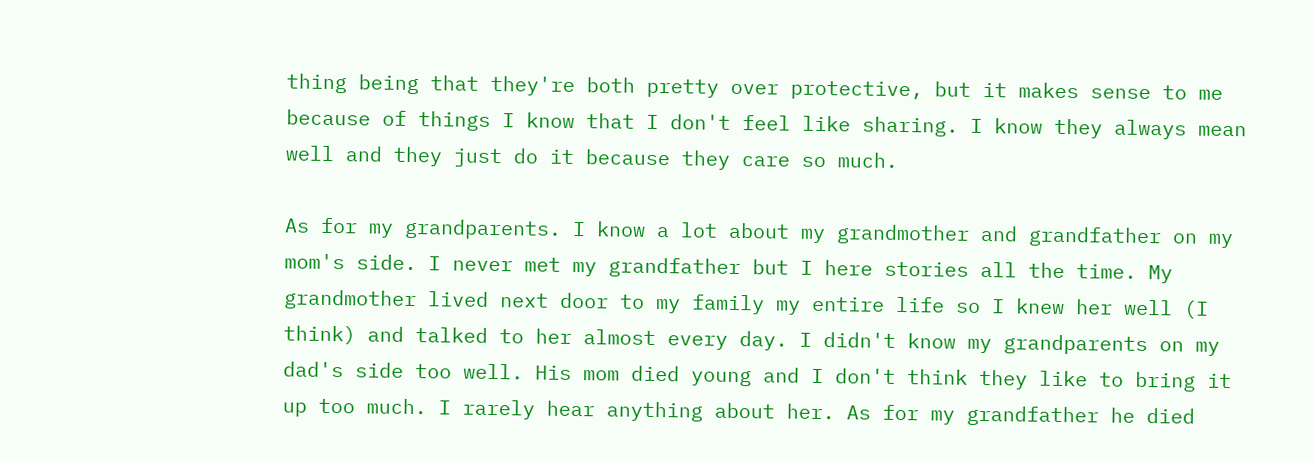thing being that they're both pretty over protective, but it makes sense to me because of things I know that I don't feel like sharing. I know they always mean well and they just do it because they care so much.

As for my grandparents. I know a lot about my grandmother and grandfather on my mom's side. I never met my grandfather but I here stories all the time. My grandmother lived next door to my family my entire life so I knew her well (I think) and talked to her almost every day. I didn't know my grandparents on my dad's side too well. His mom died young and I don't think they like to bring it up too much. I rarely hear anything about her. As for my grandfather he died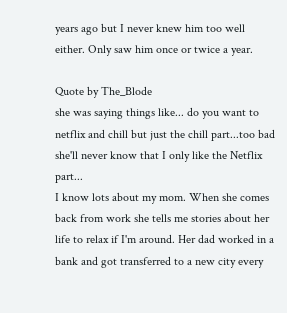years ago but I never knew him too well either. Only saw him once or twice a year.

Quote by The_Blode
she was saying things like... do you want to netflix and chill but just the chill part...too bad she'll never know that I only like the Netflix part...
I know lots about my mom. When she comes back from work she tells me stories about her life to relax if I'm around. Her dad worked in a bank and got transferred to a new city every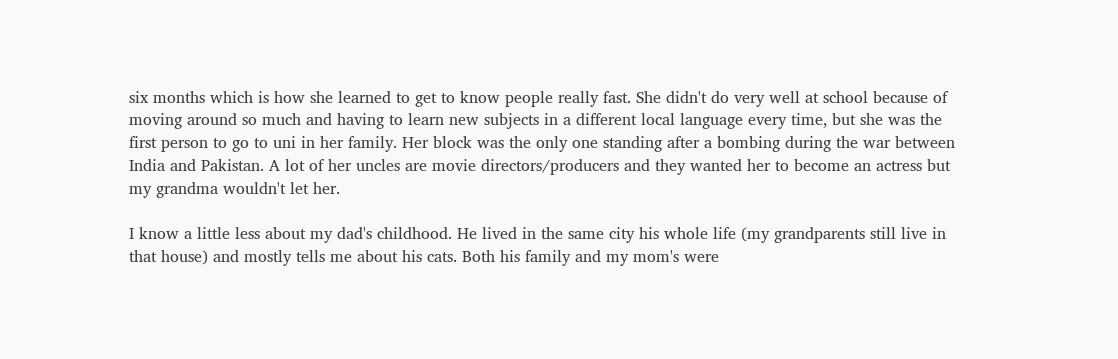six months which is how she learned to get to know people really fast. She didn't do very well at school because of moving around so much and having to learn new subjects in a different local language every time, but she was the first person to go to uni in her family. Her block was the only one standing after a bombing during the war between India and Pakistan. A lot of her uncles are movie directors/producers and they wanted her to become an actress but my grandma wouldn't let her.

I know a little less about my dad's childhood. He lived in the same city his whole life (my grandparents still live in that house) and mostly tells me about his cats. Both his family and my mom's were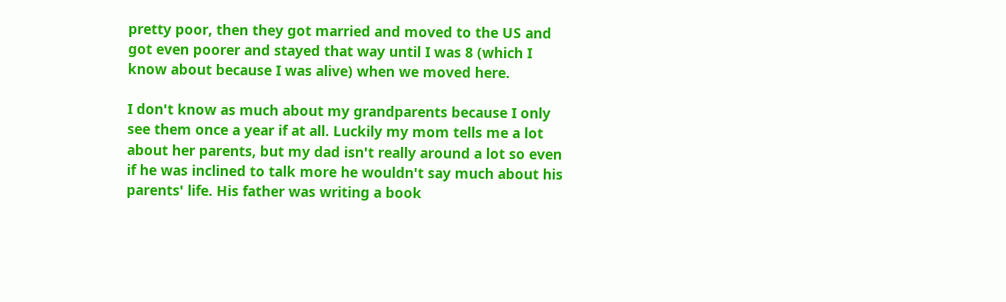pretty poor, then they got married and moved to the US and got even poorer and stayed that way until I was 8 (which I know about because I was alive) when we moved here.

I don't know as much about my grandparents because I only see them once a year if at all. Luckily my mom tells me a lot about her parents, but my dad isn't really around a lot so even if he was inclined to talk more he wouldn't say much about his parents' life. His father was writing a book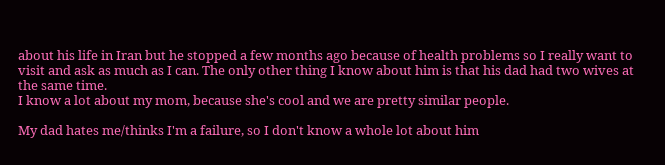about his life in Iran but he stopped a few months ago because of health problems so I really want to visit and ask as much as I can. The only other thing I know about him is that his dad had two wives at the same time.
I know a lot about my mom, because she's cool and we are pretty similar people.

My dad hates me/thinks I'm a failure, so I don't know a whole lot about him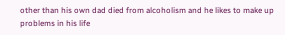other than his own dad died from alcoholism and he likes to make up problems in his life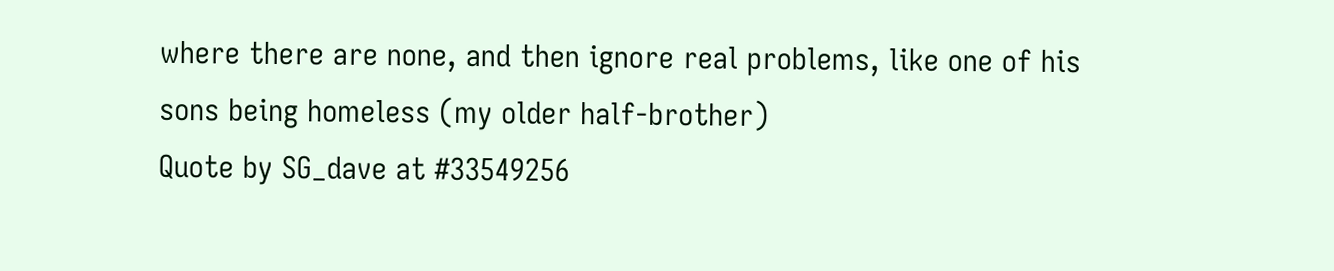where there are none, and then ignore real problems, like one of his sons being homeless (my older half-brother)
Quote by SG_dave at #33549256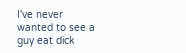I've never wanted to see a guy eat dick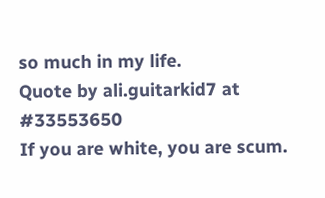so much in my life.
Quote by ali.guitarkid7 at #33553650
If you are white, you are scum.